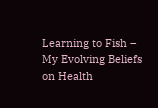Learning to Fish – My Evolving Beliefs on Health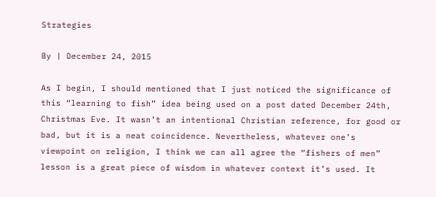Strategies

By | December 24, 2015

As I begin, I should mentioned that I just noticed the significance of this “learning to fish” idea being used on a post dated December 24th, Christmas Eve. It wasn’t an intentional Christian reference, for good or bad, but it is a neat coincidence. Nevertheless, whatever one’s viewpoint on religion, I think we can all agree the “fishers of men” lesson is a great piece of wisdom in whatever context it’s used. It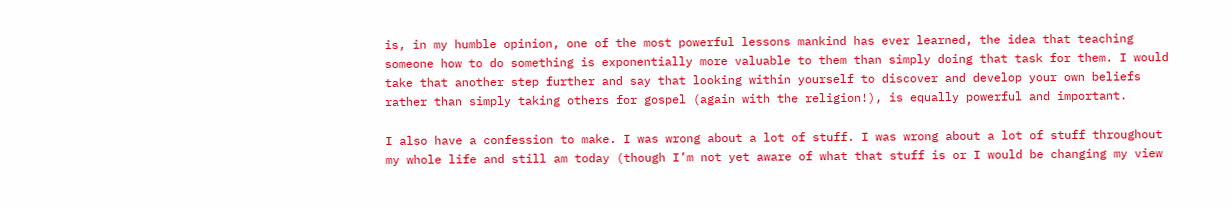is, in my humble opinion, one of the most powerful lessons mankind has ever learned, the idea that teaching someone how to do something is exponentially more valuable to them than simply doing that task for them. I would take that another step further and say that looking within yourself to discover and develop your own beliefs rather than simply taking others for gospel (again with the religion!), is equally powerful and important.

I also have a confession to make. I was wrong about a lot of stuff. I was wrong about a lot of stuff throughout my whole life and still am today (though I’m not yet aware of what that stuff is or I would be changing my view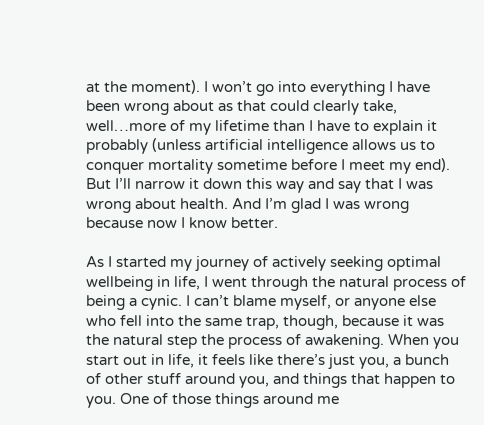at the moment). I won’t go into everything I have been wrong about as that could clearly take, well…more of my lifetime than I have to explain it probably (unless artificial intelligence allows us to conquer mortality sometime before I meet my end). But I’ll narrow it down this way and say that I was wrong about health. And I’m glad I was wrong because now I know better.

As I started my journey of actively seeking optimal wellbeing in life, I went through the natural process of being a cynic. I can’t blame myself, or anyone else who fell into the same trap, though, because it was the natural step the process of awakening. When you start out in life, it feels like there’s just you, a bunch of other stuff around you, and things that happen to you. One of those things around me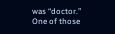was “doctor.” One of those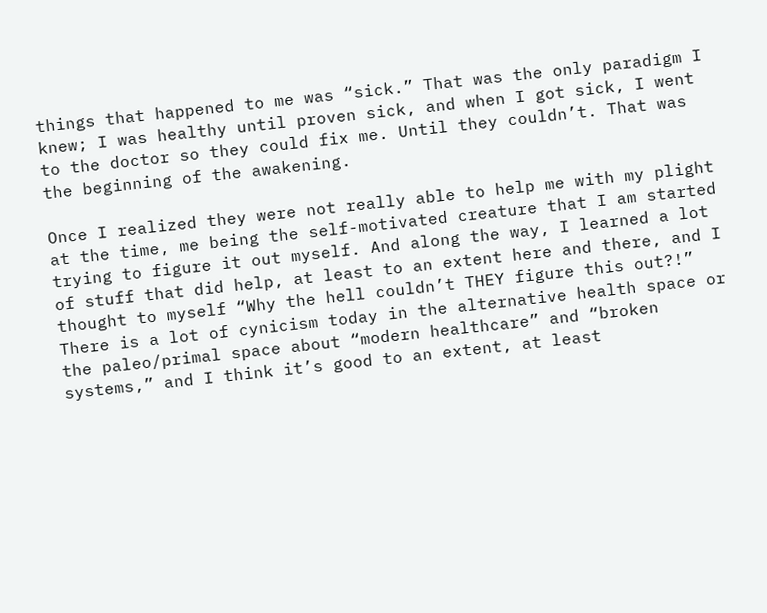things that happened to me was “sick.” That was the only paradigm I knew; I was healthy until proven sick, and when I got sick, I went to the doctor so they could fix me. Until they couldn’t. That was the beginning of the awakening.

Once I realized they were not really able to help me with my plight at the time, me being the self-motivated creature that I am started trying to figure it out myself. And along the way, I learned a lot of stuff that did help, at least to an extent here and there, and I thought to myself “Why the hell couldn’t THEY figure this out?!” There is a lot of cynicism today in the alternative health space or the paleo/primal space about “modern healthcare” and “broken systems,” and I think it’s good to an extent, at least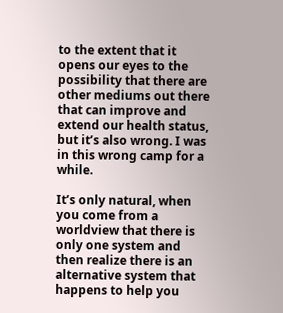to the extent that it opens our eyes to the possibility that there are other mediums out there that can improve and extend our health status, but it’s also wrong. I was in this wrong camp for a while.

It’s only natural, when you come from a worldview that there is only one system and then realize there is an alternative system that happens to help you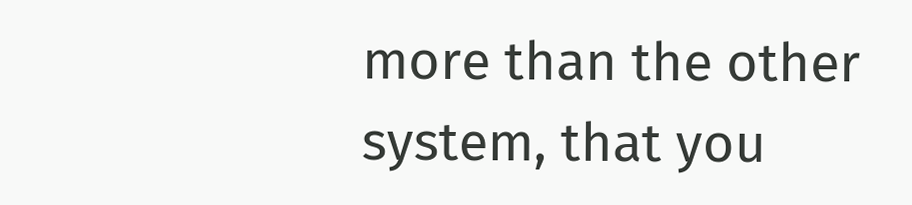more than the other system, that you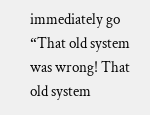immediately go “That old system was wrong! That old system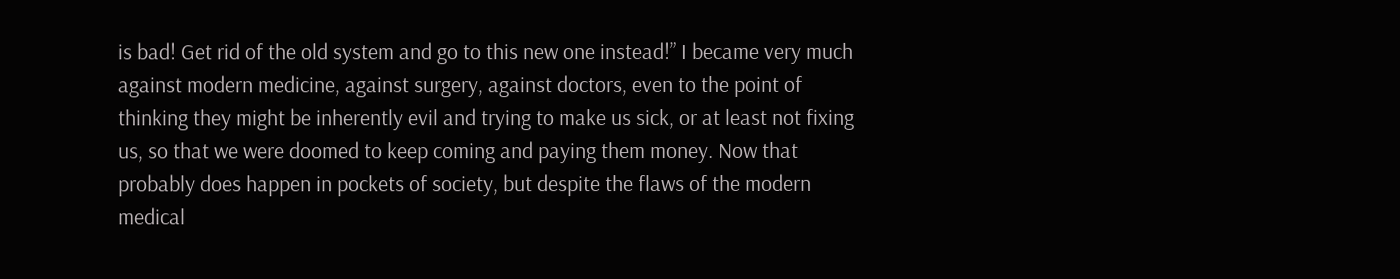is bad! Get rid of the old system and go to this new one instead!” I became very much against modern medicine, against surgery, against doctors, even to the point of thinking they might be inherently evil and trying to make us sick, or at least not fixing us, so that we were doomed to keep coming and paying them money. Now that probably does happen in pockets of society, but despite the flaws of the modern medical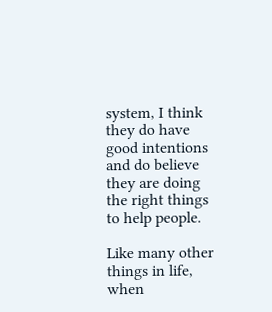system, I think they do have good intentions and do believe they are doing the right things to help people.

Like many other things in life, when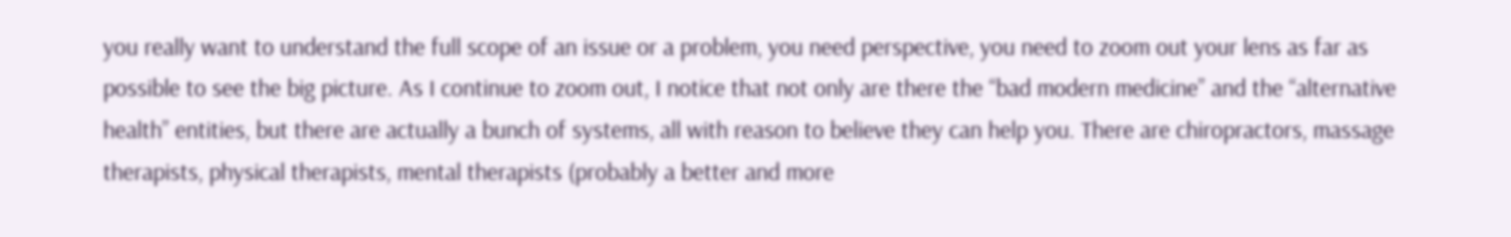you really want to understand the full scope of an issue or a problem, you need perspective, you need to zoom out your lens as far as possible to see the big picture. As I continue to zoom out, I notice that not only are there the “bad modern medicine” and the “alternative health” entities, but there are actually a bunch of systems, all with reason to believe they can help you. There are chiropractors, massage therapists, physical therapists, mental therapists (probably a better and more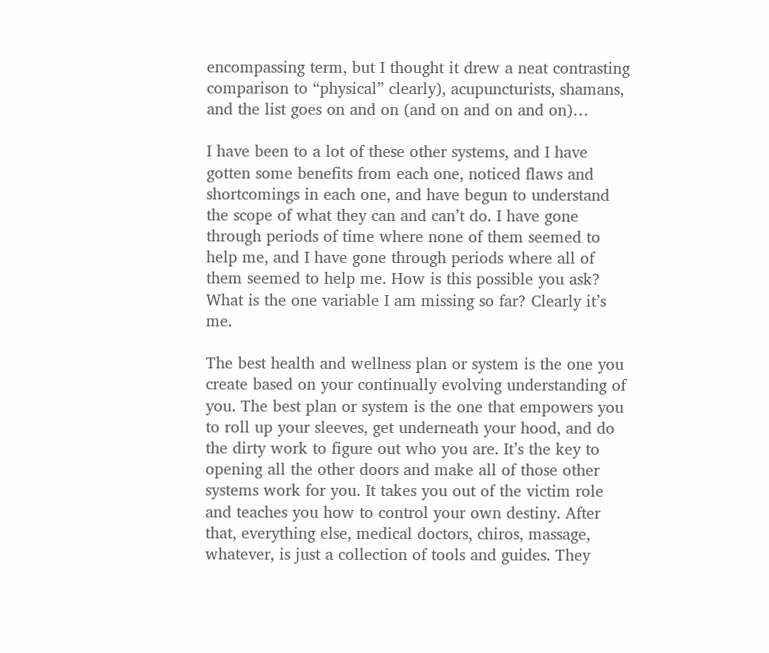encompassing term, but I thought it drew a neat contrasting comparison to “physical” clearly), acupuncturists, shamans, and the list goes on and on (and on and on and on)…

I have been to a lot of these other systems, and I have gotten some benefits from each one, noticed flaws and shortcomings in each one, and have begun to understand the scope of what they can and can’t do. I have gone through periods of time where none of them seemed to help me, and I have gone through periods where all of them seemed to help me. How is this possible you ask? What is the one variable I am missing so far? Clearly it’s me.

The best health and wellness plan or system is the one you create based on your continually evolving understanding of you. The best plan or system is the one that empowers you to roll up your sleeves, get underneath your hood, and do the dirty work to figure out who you are. It’s the key to opening all the other doors and make all of those other systems work for you. It takes you out of the victim role and teaches you how to control your own destiny. After that, everything else, medical doctors, chiros, massage, whatever, is just a collection of tools and guides. They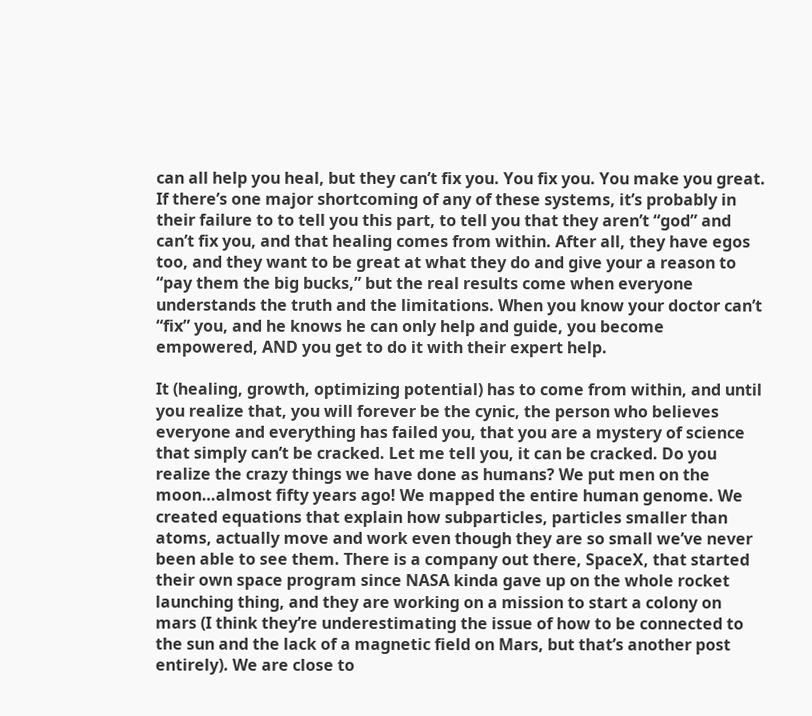can all help you heal, but they can’t fix you. You fix you. You make you great. If there’s one major shortcoming of any of these systems, it’s probably in their failure to to tell you this part, to tell you that they aren’t “god” and can’t fix you, and that healing comes from within. After all, they have egos too, and they want to be great at what they do and give your a reason to “pay them the big bucks,” but the real results come when everyone understands the truth and the limitations. When you know your doctor can’t “fix” you, and he knows he can only help and guide, you become empowered, AND you get to do it with their expert help.

It (healing, growth, optimizing potential) has to come from within, and until you realize that, you will forever be the cynic, the person who believes everyone and everything has failed you, that you are a mystery of science that simply can’t be cracked. Let me tell you, it can be cracked. Do you realize the crazy things we have done as humans? We put men on the moon…almost fifty years ago! We mapped the entire human genome. We created equations that explain how subparticles, particles smaller than atoms, actually move and work even though they are so small we’ve never been able to see them. There is a company out there, SpaceX, that started their own space program since NASA kinda gave up on the whole rocket launching thing, and they are working on a mission to start a colony on mars (I think they’re underestimating the issue of how to be connected to the sun and the lack of a magnetic field on Mars, but that’s another post entirely). We are close to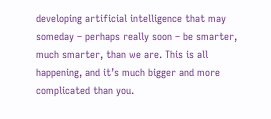developing artificial intelligence that may someday – perhaps really soon – be smarter, much smarter, than we are. This is all happening, and it’s much bigger and more complicated than you.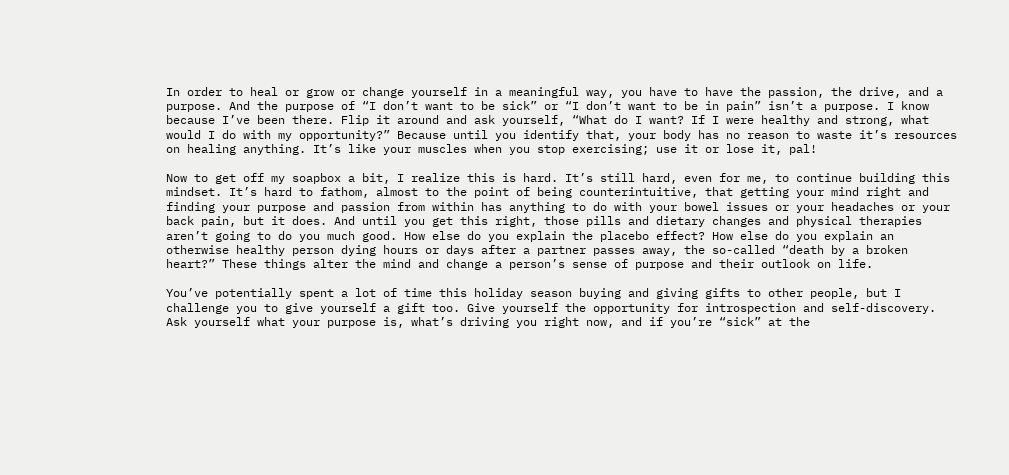In order to heal or grow or change yourself in a meaningful way, you have to have the passion, the drive, and a purpose. And the purpose of “I don’t want to be sick” or “I don’t want to be in pain” isn’t a purpose. I know because I’ve been there. Flip it around and ask yourself, “What do I want? If I were healthy and strong, what would I do with my opportunity?” Because until you identify that, your body has no reason to waste it’s resources on healing anything. It’s like your muscles when you stop exercising; use it or lose it, pal!

Now to get off my soapbox a bit, I realize this is hard. It’s still hard, even for me, to continue building this mindset. It’s hard to fathom, almost to the point of being counterintuitive, that getting your mind right and finding your purpose and passion from within has anything to do with your bowel issues or your headaches or your back pain, but it does. And until you get this right, those pills and dietary changes and physical therapies aren’t going to do you much good. How else do you explain the placebo effect? How else do you explain an otherwise healthy person dying hours or days after a partner passes away, the so-called “death by a broken heart?” These things alter the mind and change a person’s sense of purpose and their outlook on life.

You’ve potentially spent a lot of time this holiday season buying and giving gifts to other people, but I challenge you to give yourself a gift too. Give yourself the opportunity for introspection and self-discovery. Ask yourself what your purpose is, what’s driving you right now, and if you’re “sick” at the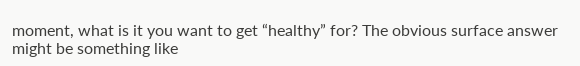moment, what is it you want to get “healthy” for? The obvious surface answer might be something like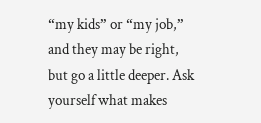“my kids” or “my job,” and they may be right, but go a little deeper. Ask yourself what makes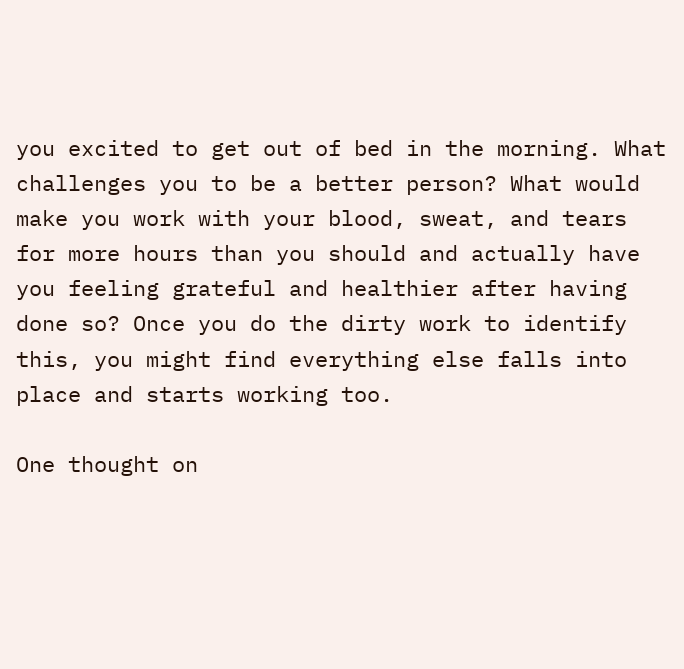you excited to get out of bed in the morning. What challenges you to be a better person? What would make you work with your blood, sweat, and tears for more hours than you should and actually have you feeling grateful and healthier after having done so? Once you do the dirty work to identify this, you might find everything else falls into place and starts working too.

One thought on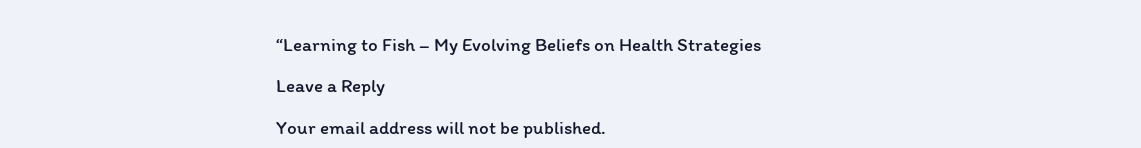“Learning to Fish – My Evolving Beliefs on Health Strategies

Leave a Reply

Your email address will not be published.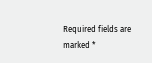Required fields are marked *